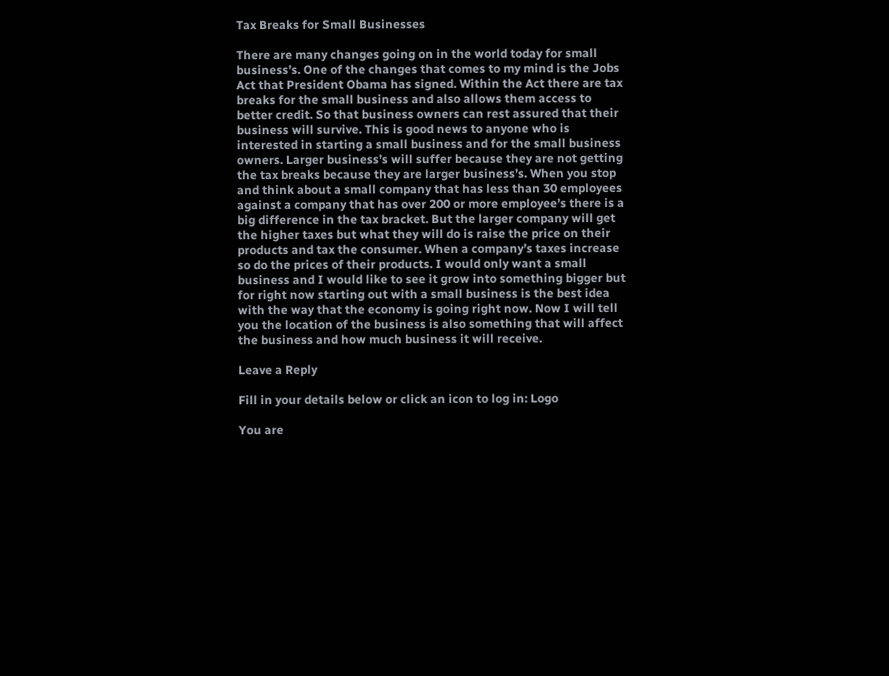Tax Breaks for Small Businesses

There are many changes going on in the world today for small business’s. One of the changes that comes to my mind is the Jobs Act that President Obama has signed. Within the Act there are tax breaks for the small business and also allows them access to better credit. So that business owners can rest assured that their business will survive. This is good news to anyone who is interested in starting a small business and for the small business owners. Larger business’s will suffer because they are not getting the tax breaks because they are larger business’s. When you stop and think about a small company that has less than 30 employees against a company that has over 200 or more employee’s there is a big difference in the tax bracket. But the larger company will get the higher taxes but what they will do is raise the price on their products and tax the consumer. When a company’s taxes increase so do the prices of their products. I would only want a small business and I would like to see it grow into something bigger but for right now starting out with a small business is the best idea with the way that the economy is going right now. Now I will tell you the location of the business is also something that will affect the business and how much business it will receive.

Leave a Reply

Fill in your details below or click an icon to log in: Logo

You are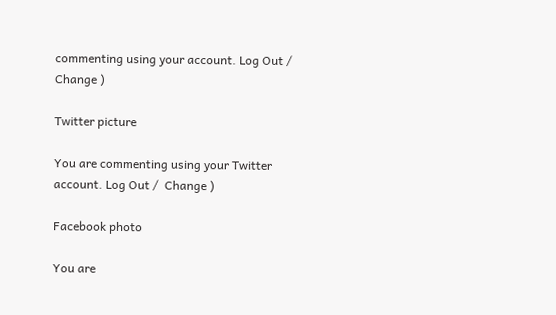commenting using your account. Log Out /  Change )

Twitter picture

You are commenting using your Twitter account. Log Out /  Change )

Facebook photo

You are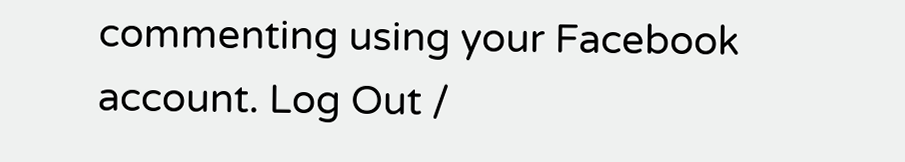commenting using your Facebook account. Log Out /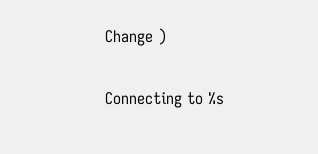Change )

Connecting to %s